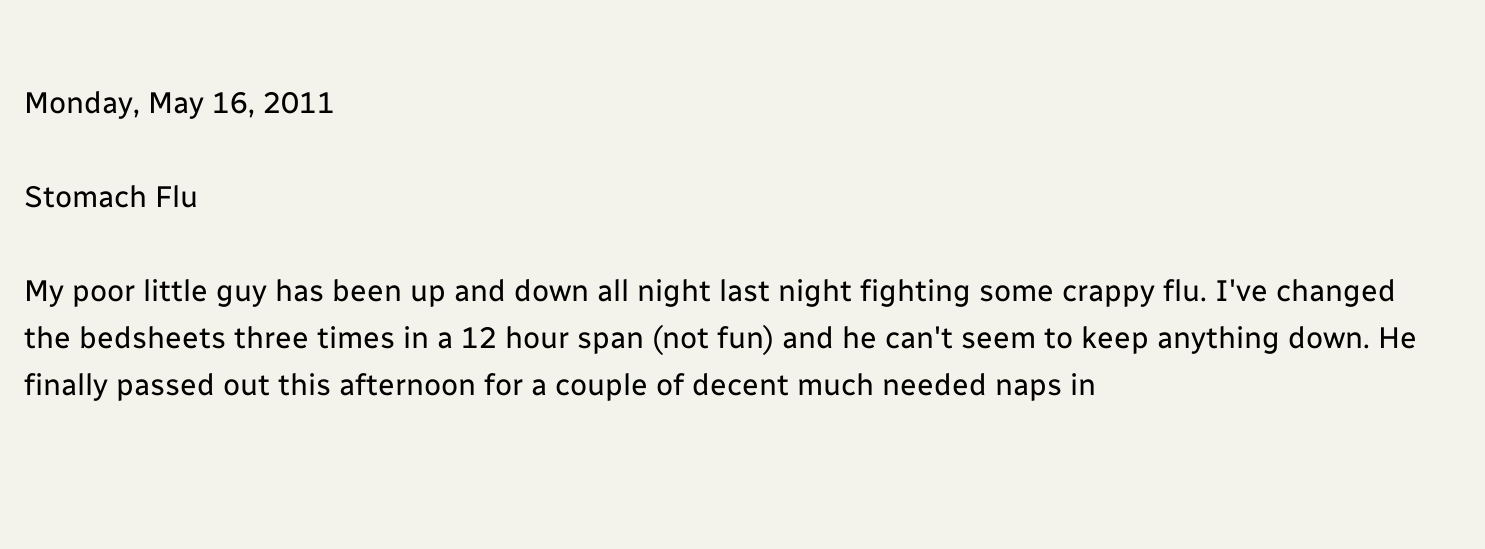Monday, May 16, 2011

Stomach Flu

My poor little guy has been up and down all night last night fighting some crappy flu. I've changed the bedsheets three times in a 12 hour span (not fun) and he can't seem to keep anything down. He finally passed out this afternoon for a couple of decent much needed naps in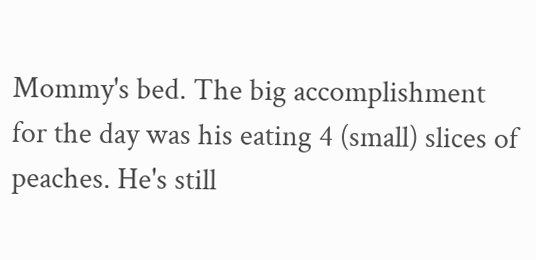Mommy's bed. The big accomplishment for the day was his eating 4 (small) slices of peaches. He's still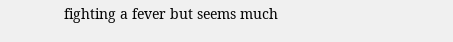fighting a fever but seems much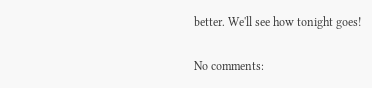better. We'll see how tonight goes!

No comments: